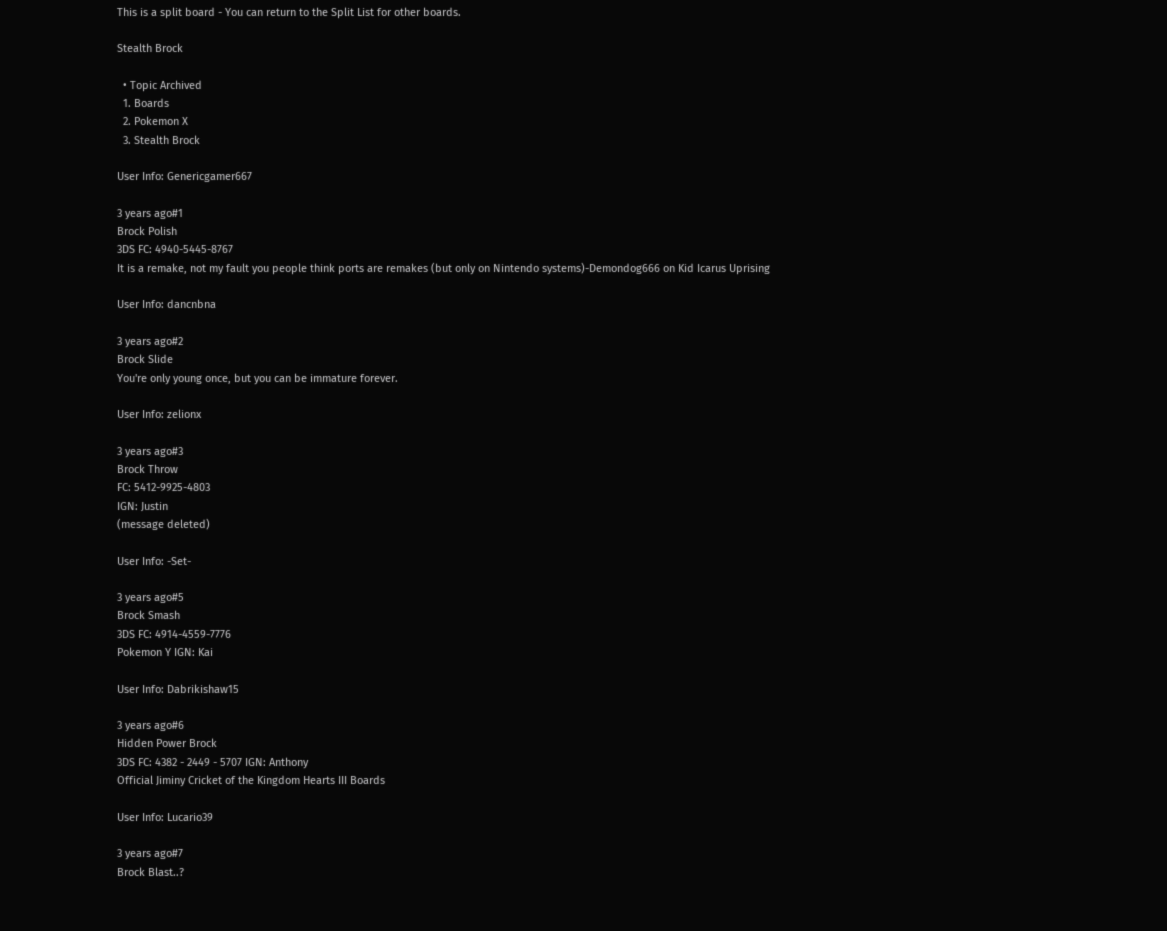This is a split board - You can return to the Split List for other boards.

Stealth Brock

  • Topic Archived
  1. Boards
  2. Pokemon X
  3. Stealth Brock

User Info: Genericgamer667

3 years ago#1
Brock Polish
3DS FC: 4940-5445-8767
It is a remake, not my fault you people think ports are remakes (but only on Nintendo systems)-Demondog666 on Kid Icarus Uprising

User Info: dancnbna

3 years ago#2
Brock Slide
You're only young once, but you can be immature forever.

User Info: zelionx

3 years ago#3
Brock Throw
FC: 5412-9925-4803
IGN: Justin
(message deleted)

User Info: -Set-

3 years ago#5
Brock Smash
3DS FC: 4914-4559-7776
Pokemon Y IGN: Kai

User Info: Dabrikishaw15

3 years ago#6
Hidden Power Brock
3DS FC: 4382 - 2449 - 5707 IGN: Anthony
Official Jiminy Cricket of the Kingdom Hearts III Boards

User Info: Lucario39

3 years ago#7
Brock Blast..?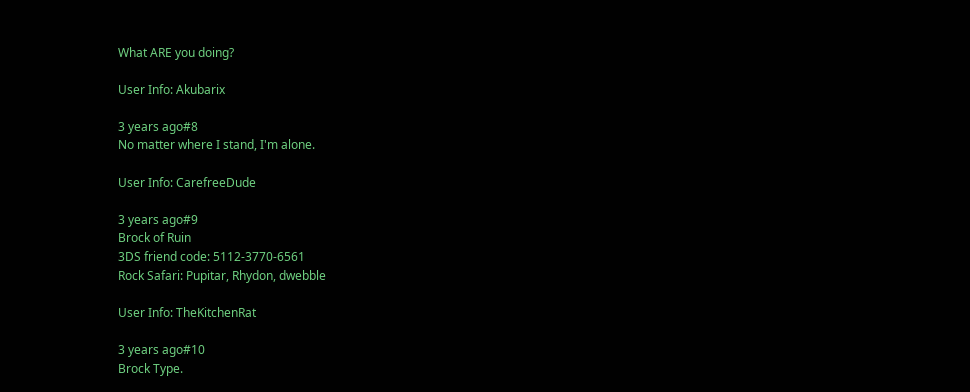What ARE you doing?

User Info: Akubarix

3 years ago#8
No matter where I stand, I'm alone.

User Info: CarefreeDude

3 years ago#9
Brock of Ruin
3DS friend code: 5112-3770-6561
Rock Safari: Pupitar, Rhydon, dwebble

User Info: TheKitchenRat

3 years ago#10
Brock Type.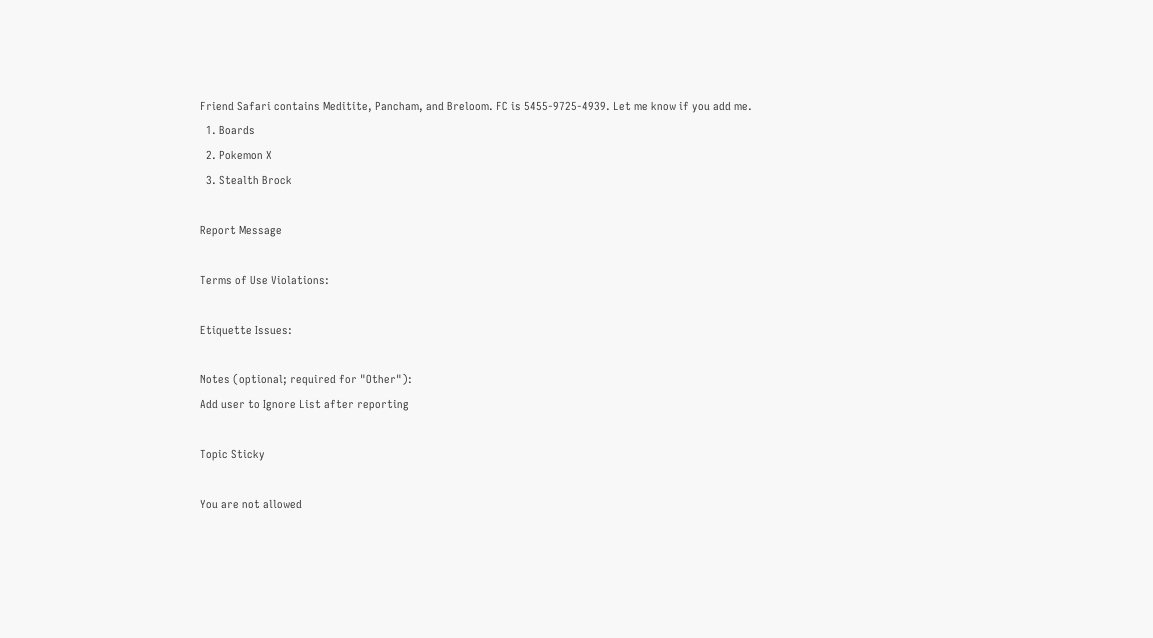Friend Safari contains Meditite, Pancham, and Breloom. FC is 5455-9725-4939. Let me know if you add me.
  1. Boards
  2. Pokemon X
  3. Stealth Brock

Report Message

Terms of Use Violations:

Etiquette Issues:

Notes (optional; required for "Other"):
Add user to Ignore List after reporting

Topic Sticky

You are not allowed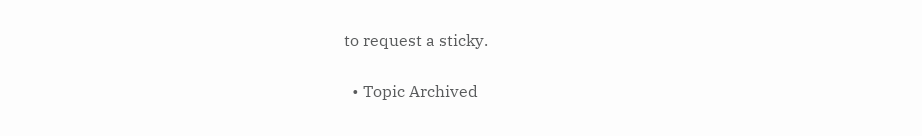to request a sticky.

  • Topic Archived